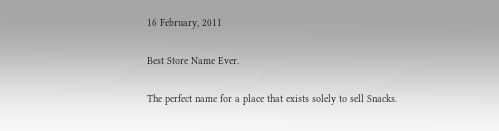16 February, 2011

Best Store Name Ever.

The perfect name for a place that exists solely to sell Snacks.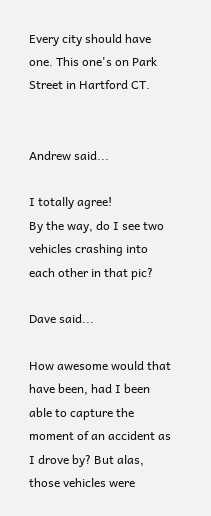Every city should have one. This one's on Park Street in Hartford CT.


Andrew said...

I totally agree!
By the way, do I see two vehicles crashing into each other in that pic?

Dave said...

How awesome would that have been, had I been able to capture the moment of an accident as I drove by? But alas, those vehicles were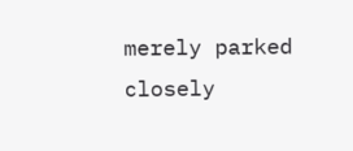merely parked closely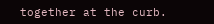together at the curb.